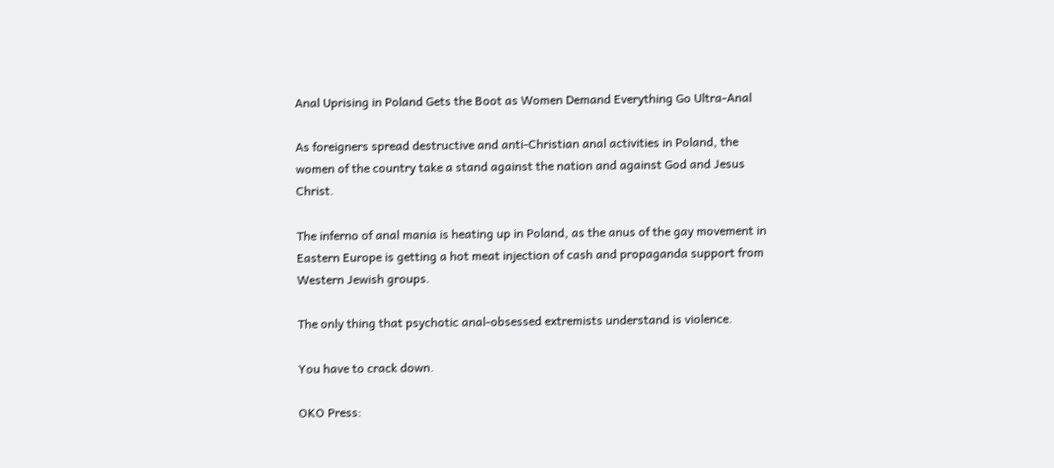Anal Uprising in Poland Gets the Boot as Women Demand Everything Go Ultra-Anal

As foreigners spread destructive and anti-Christian anal activities in Poland, the women of the country take a stand against the nation and against God and Jesus Christ.

The inferno of anal mania is heating up in Poland, as the anus of the gay movement in Eastern Europe is getting a hot meat injection of cash and propaganda support from Western Jewish groups.

The only thing that psychotic anal-obsessed extremists understand is violence.

You have to crack down.

OKO Press: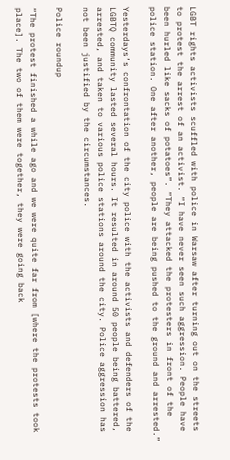LGBT rights activists scuffled with police in Warsaw after turning out on the streets to protest the arrest of an activist. “I have never seen such aggression. People have been hurled like sacks of potatoes”. “They attacked the protesters in front of the police station. One after another, people are being pushed to the ground and arrested.”

Yesterdays’s confrontation of the city police with the activists and defenders of the LGBTQ community lasted several hours. It resulted in around 50 people being battered, arrested, and taken to various police stations around the city. Police aggression has not been justified by the circumstances.

Police roundup

“The protest finished a while ago and we were quite far from [where the protests took place]. The two of them were together, they were going back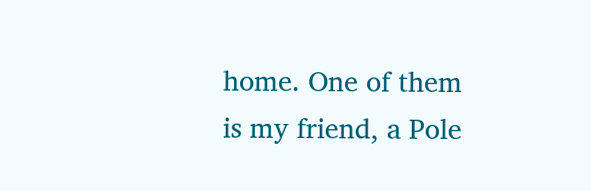home. One of them is my friend, a Pole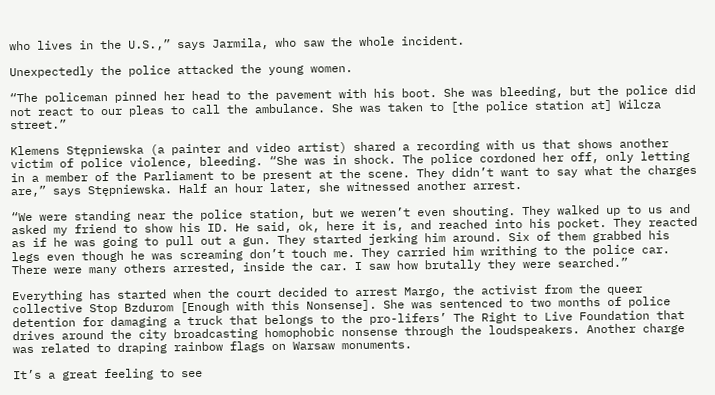who lives in the U.S.,” says Jarmila, who saw the whole incident.

Unexpectedly the police attacked the young women.

“The policeman pinned her head to the pavement with his boot. She was bleeding, but the police did not react to our pleas to call the ambulance. She was taken to [the police station at] Wilcza street.”

Klemens Stępniewska (a painter and video artist) shared a recording with us that shows another victim of police violence, bleeding. “She was in shock. The police cordoned her off, only letting in a member of the Parliament to be present at the scene. They didn’t want to say what the charges are,” says Stępniewska. Half an hour later, she witnessed another arrest.

“We were standing near the police station, but we weren’t even shouting. They walked up to us and asked my friend to show his ID. He said, ok, here it is, and reached into his pocket. They reacted as if he was going to pull out a gun. They started jerking him around. Six of them grabbed his legs even though he was screaming don’t touch me. They carried him writhing to the police car. There were many others arrested, inside the car. I saw how brutally they were searched.”

Everything has started when the court decided to arrest Margo, the activist from the queer collective Stop Bzdurom [Enough with this Nonsense]. She was sentenced to two months of police detention for damaging a truck that belongs to the pro-lifers’ The Right to Live Foundation that drives around the city broadcasting homophobic nonsense through the loudspeakers. Another charge was related to draping rainbow flags on Warsaw monuments.

It’s a great feeling to see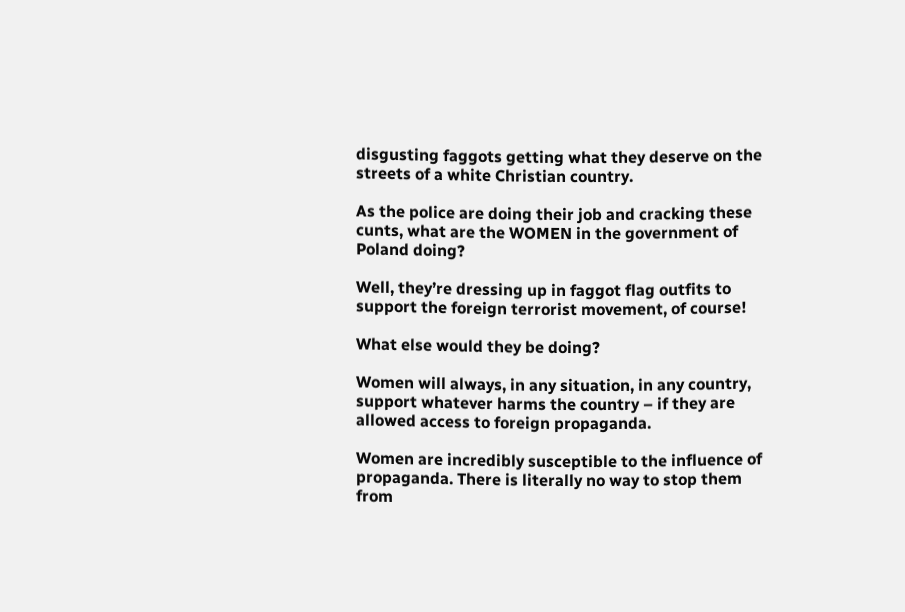disgusting faggots getting what they deserve on the streets of a white Christian country.

As the police are doing their job and cracking these cunts, what are the WOMEN in the government of Poland doing?

Well, they’re dressing up in faggot flag outfits to support the foreign terrorist movement, of course!

What else would they be doing?

Women will always, in any situation, in any country, support whatever harms the country – if they are allowed access to foreign propaganda.

Women are incredibly susceptible to the influence of propaganda. There is literally no way to stop them from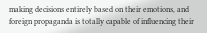making decisions entirely based on their emotions, and foreign propaganda is totally capable of influencing their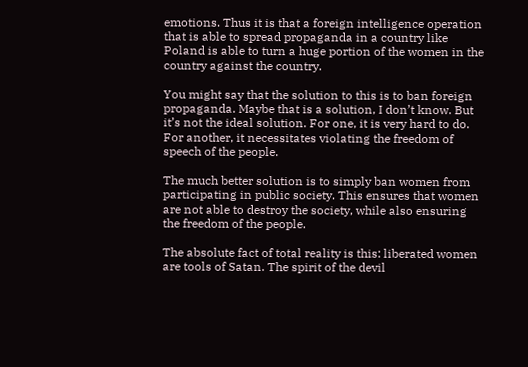emotions. Thus it is that a foreign intelligence operation that is able to spread propaganda in a country like Poland is able to turn a huge portion of the women in the country against the country.

You might say that the solution to this is to ban foreign propaganda. Maybe that is a solution, I don’t know. But it’s not the ideal solution. For one, it is very hard to do. For another, it necessitates violating the freedom of speech of the people.

The much better solution is to simply ban women from participating in public society. This ensures that women are not able to destroy the society, while also ensuring the freedom of the people.

The absolute fact of total reality is this: liberated women are tools of Satan. The spirit of the devil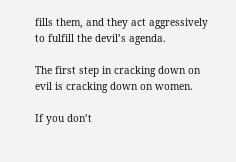fills them, and they act aggressively to fulfill the devil’s agenda.

The first step in cracking down on evil is cracking down on women.

If you don’t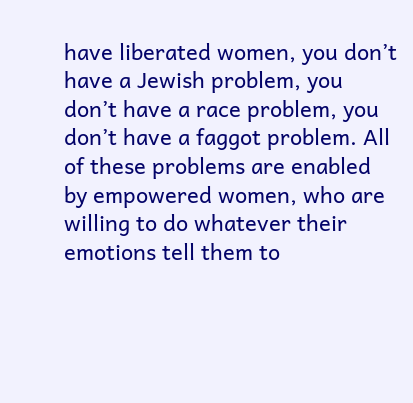have liberated women, you don’t have a Jewish problem, you don’t have a race problem, you don’t have a faggot problem. All of these problems are enabled by empowered women, who are willing to do whatever their emotions tell them to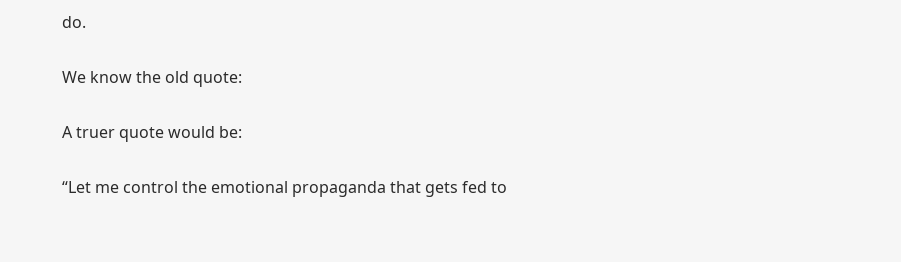do.

We know the old quote:

A truer quote would be:

“Let me control the emotional propaganda that gets fed to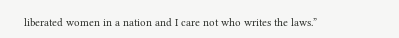liberated women in a nation and I care not who writes the laws.”